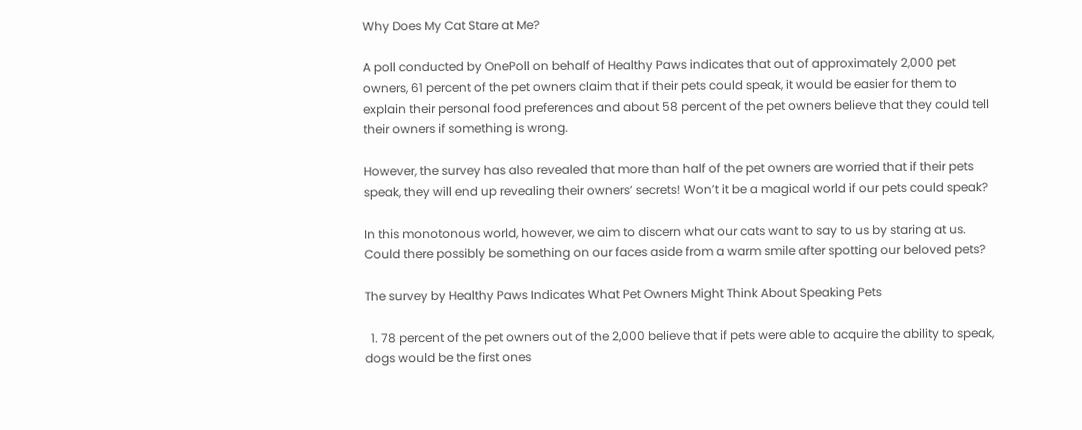Why Does My Cat Stare at Me?

A poll conducted by OnePoll on behalf of Healthy Paws indicates that out of approximately 2,000 pet owners, 61 percent of the pet owners claim that if their pets could speak, it would be easier for them to explain their personal food preferences and about 58 percent of the pet owners believe that they could tell their owners if something is wrong.

However, the survey has also revealed that more than half of the pet owners are worried that if their pets speak, they will end up revealing their owners’ secrets! Won’t it be a magical world if our pets could speak?

In this monotonous world, however, we aim to discern what our cats want to say to us by staring at us. Could there possibly be something on our faces aside from a warm smile after spotting our beloved pets?

The survey by Healthy Paws Indicates What Pet Owners Might Think About Speaking Pets

  1. 78 percent of the pet owners out of the 2,000 believe that if pets were able to acquire the ability to speak, dogs would be the first ones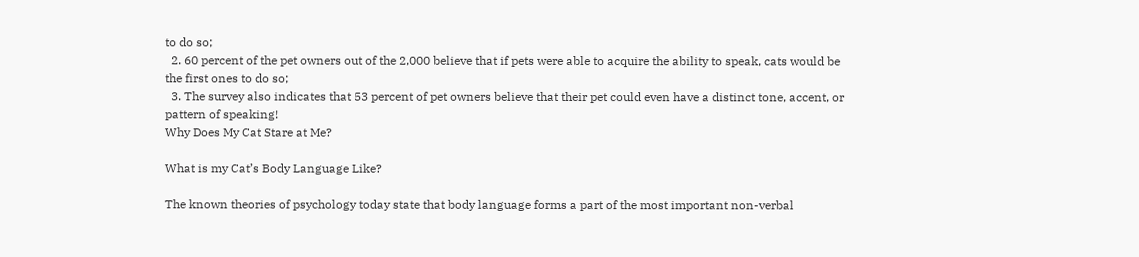to do so;
  2. 60 percent of the pet owners out of the 2,000 believe that if pets were able to acquire the ability to speak, cats would be the first ones to do so;
  3. The survey also indicates that 53 percent of pet owners believe that their pet could even have a distinct tone, accent, or pattern of speaking!
Why Does My Cat Stare at Me?

What is my Cat’s Body Language Like?

The known theories of psychology today state that body language forms a part of the most important non-verbal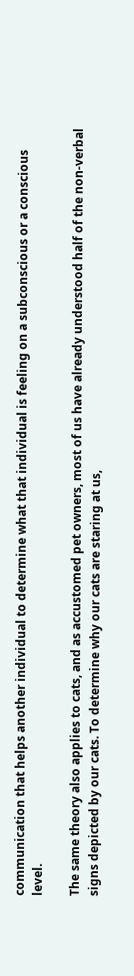communication that helps another individual to determine what that individual is feeling on a subconscious or a conscious level.

The same theory also applies to cats, and as accustomed pet owners, most of us have already understood half of the non-verbal signs depicted by our cats. To determine why our cats are staring at us,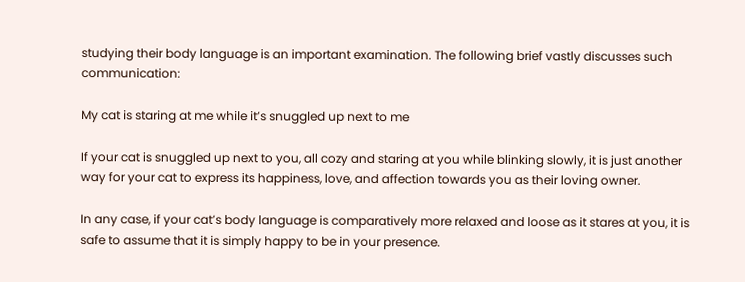studying their body language is an important examination. The following brief vastly discusses such communication:

My cat is staring at me while it’s snuggled up next to me

If your cat is snuggled up next to you, all cozy and staring at you while blinking slowly, it is just another way for your cat to express its happiness, love, and affection towards you as their loving owner.

In any case, if your cat’s body language is comparatively more relaxed and loose as it stares at you, it is safe to assume that it is simply happy to be in your presence.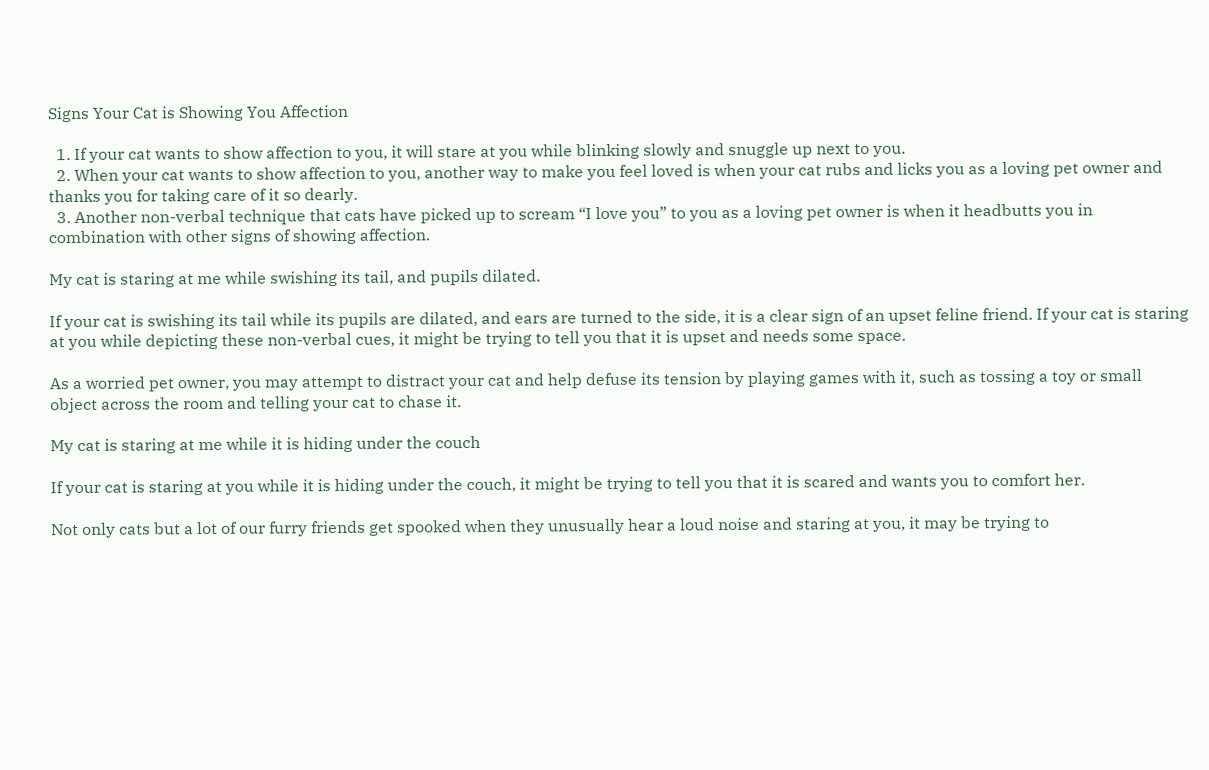Signs Your Cat is Showing You Affection

  1. If your cat wants to show affection to you, it will stare at you while blinking slowly and snuggle up next to you.
  2. When your cat wants to show affection to you, another way to make you feel loved is when your cat rubs and licks you as a loving pet owner and thanks you for taking care of it so dearly.
  3. Another non-verbal technique that cats have picked up to scream “I love you” to you as a loving pet owner is when it headbutts you in combination with other signs of showing affection.

My cat is staring at me while swishing its tail, and pupils dilated.

If your cat is swishing its tail while its pupils are dilated, and ears are turned to the side, it is a clear sign of an upset feline friend. If your cat is staring at you while depicting these non-verbal cues, it might be trying to tell you that it is upset and needs some space.

As a worried pet owner, you may attempt to distract your cat and help defuse its tension by playing games with it, such as tossing a toy or small object across the room and telling your cat to chase it.

My cat is staring at me while it is hiding under the couch

If your cat is staring at you while it is hiding under the couch, it might be trying to tell you that it is scared and wants you to comfort her.

Not only cats but a lot of our furry friends get spooked when they unusually hear a loud noise and staring at you, it may be trying to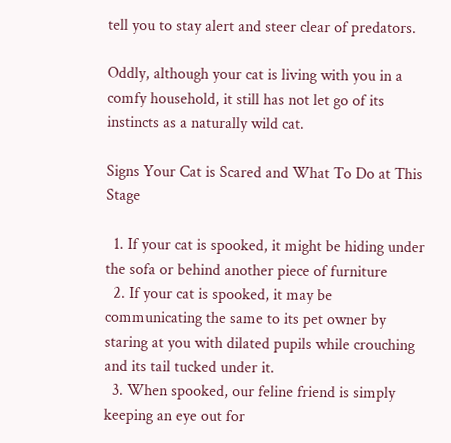tell you to stay alert and steer clear of predators.

Oddly, although your cat is living with you in a comfy household, it still has not let go of its instincts as a naturally wild cat.

Signs Your Cat is Scared and What To Do at This Stage

  1. If your cat is spooked, it might be hiding under the sofa or behind another piece of furniture
  2. If your cat is spooked, it may be communicating the same to its pet owner by staring at you with dilated pupils while crouching and its tail tucked under it.
  3. When spooked, our feline friend is simply keeping an eye out for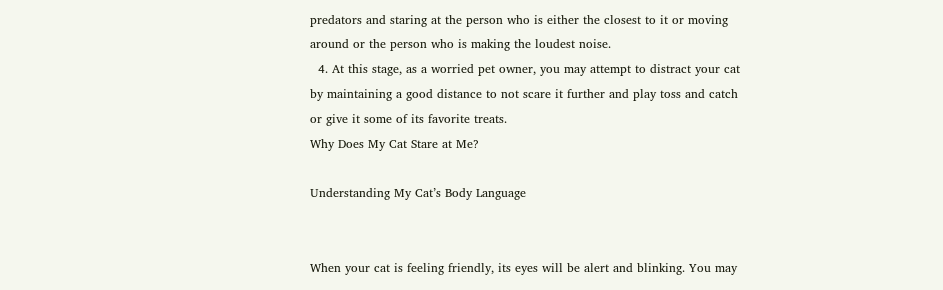predators and staring at the person who is either the closest to it or moving around or the person who is making the loudest noise.
  4. At this stage, as a worried pet owner, you may attempt to distract your cat by maintaining a good distance to not scare it further and play toss and catch or give it some of its favorite treats.
Why Does My Cat Stare at Me?

Understanding My Cat’s Body Language


When your cat is feeling friendly, its eyes will be alert and blinking. You may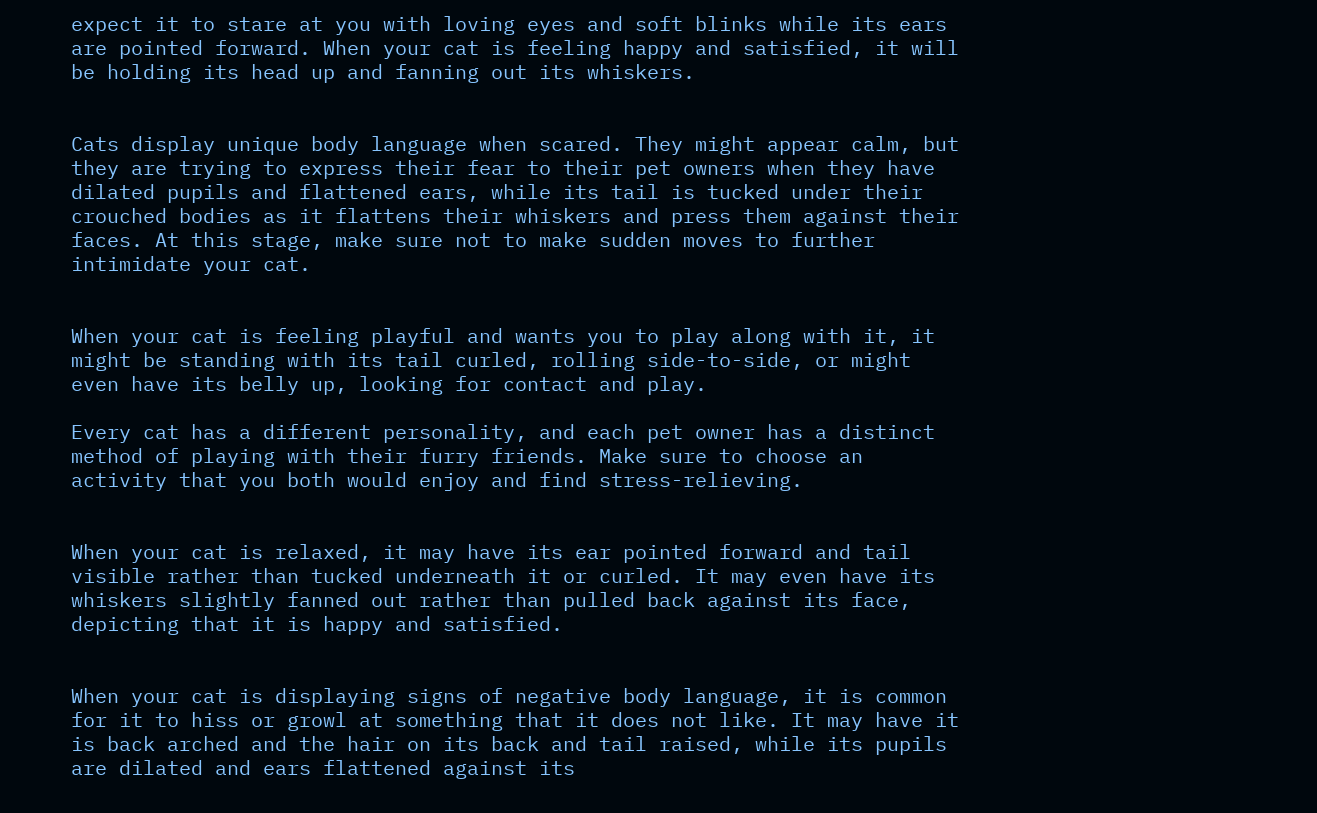expect it to stare at you with loving eyes and soft blinks while its ears are pointed forward. When your cat is feeling happy and satisfied, it will be holding its head up and fanning out its whiskers.


Cats display unique body language when scared. They might appear calm, but they are trying to express their fear to their pet owners when they have dilated pupils and flattened ears, while its tail is tucked under their crouched bodies as it flattens their whiskers and press them against their faces. At this stage, make sure not to make sudden moves to further intimidate your cat.


When your cat is feeling playful and wants you to play along with it, it might be standing with its tail curled, rolling side-to-side, or might even have its belly up, looking for contact and play.

Every cat has a different personality, and each pet owner has a distinct method of playing with their furry friends. Make sure to choose an activity that you both would enjoy and find stress-relieving.


When your cat is relaxed, it may have its ear pointed forward and tail visible rather than tucked underneath it or curled. It may even have its whiskers slightly fanned out rather than pulled back against its face, depicting that it is happy and satisfied.


When your cat is displaying signs of negative body language, it is common for it to hiss or growl at something that it does not like. It may have it is back arched and the hair on its back and tail raised, while its pupils are dilated and ears flattened against its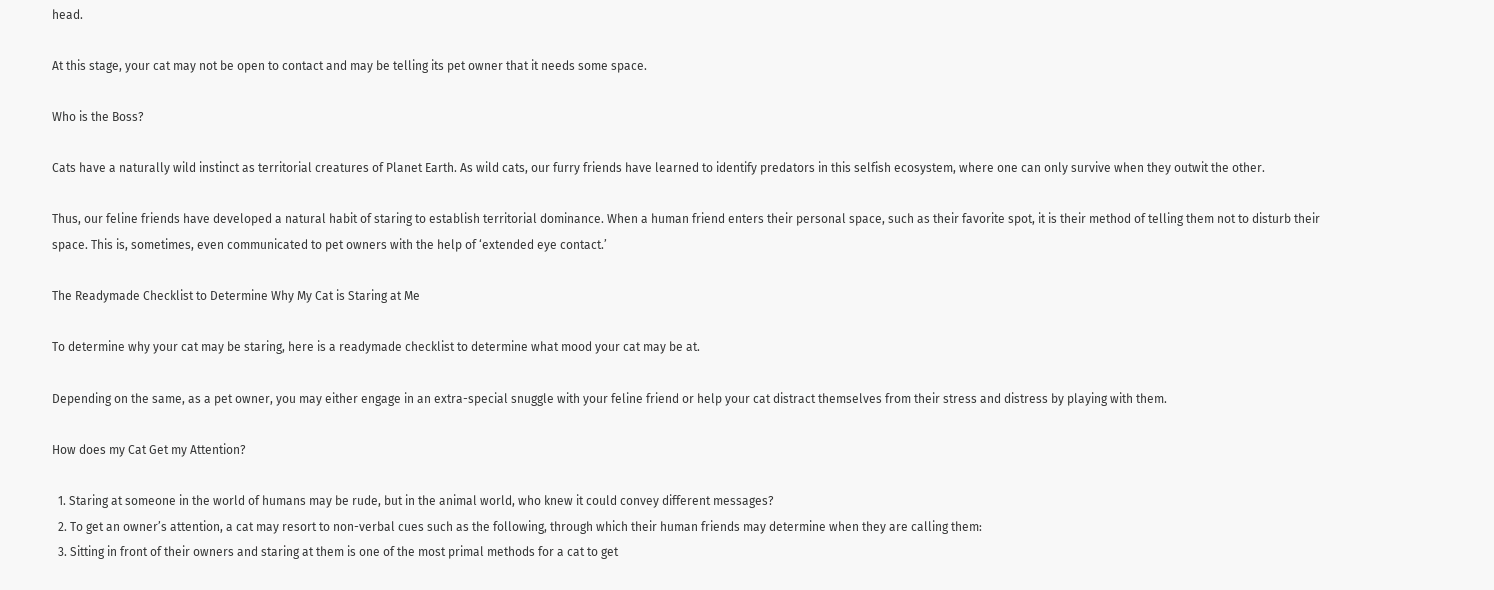head.

At this stage, your cat may not be open to contact and may be telling its pet owner that it needs some space.

Who is the Boss?

Cats have a naturally wild instinct as territorial creatures of Planet Earth. As wild cats, our furry friends have learned to identify predators in this selfish ecosystem, where one can only survive when they outwit the other.

Thus, our feline friends have developed a natural habit of staring to establish territorial dominance. When a human friend enters their personal space, such as their favorite spot, it is their method of telling them not to disturb their space. This is, sometimes, even communicated to pet owners with the help of ‘extended eye contact.’

The Readymade Checklist to Determine Why My Cat is Staring at Me

To determine why your cat may be staring, here is a readymade checklist to determine what mood your cat may be at.

Depending on the same, as a pet owner, you may either engage in an extra-special snuggle with your feline friend or help your cat distract themselves from their stress and distress by playing with them.

How does my Cat Get my Attention?

  1. Staring at someone in the world of humans may be rude, but in the animal world, who knew it could convey different messages?
  2. To get an owner’s attention, a cat may resort to non-verbal cues such as the following, through which their human friends may determine when they are calling them:
  3. Sitting in front of their owners and staring at them is one of the most primal methods for a cat to get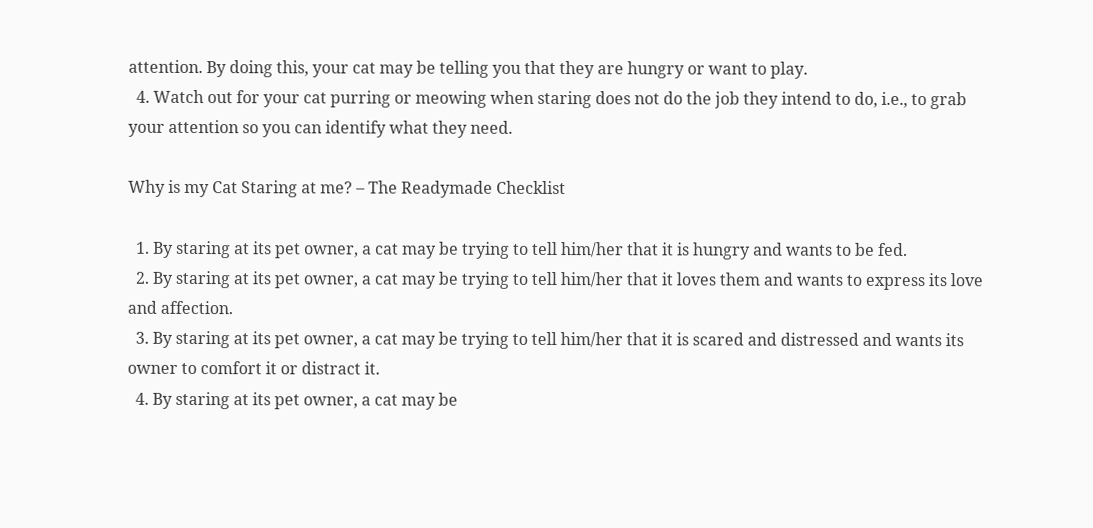attention. By doing this, your cat may be telling you that they are hungry or want to play.
  4. Watch out for your cat purring or meowing when staring does not do the job they intend to do, i.e., to grab your attention so you can identify what they need.

Why is my Cat Staring at me? – The Readymade Checklist

  1. By staring at its pet owner, a cat may be trying to tell him/her that it is hungry and wants to be fed.
  2. By staring at its pet owner, a cat may be trying to tell him/her that it loves them and wants to express its love and affection.
  3. By staring at its pet owner, a cat may be trying to tell him/her that it is scared and distressed and wants its owner to comfort it or distract it.
  4. By staring at its pet owner, a cat may be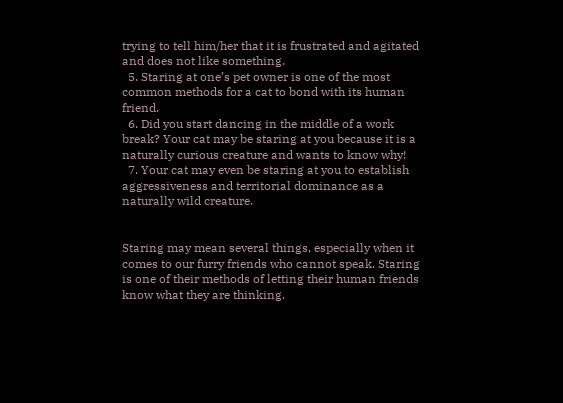trying to tell him/her that it is frustrated and agitated and does not like something.
  5. Staring at one’s pet owner is one of the most common methods for a cat to bond with its human friend.
  6. Did you start dancing in the middle of a work break? Your cat may be staring at you because it is a naturally curious creature and wants to know why!
  7. Your cat may even be staring at you to establish aggressiveness and territorial dominance as a naturally wild creature.


Staring may mean several things, especially when it comes to our furry friends who cannot speak. Staring is one of their methods of letting their human friends know what they are thinking.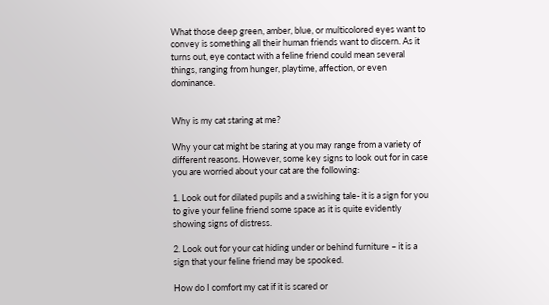What those deep green, amber, blue, or multicolored eyes want to convey is something all their human friends want to discern. As it turns out, eye contact with a feline friend could mean several things, ranging from hunger, playtime, affection, or even dominance.


Why is my cat staring at me?

Why your cat might be staring at you may range from a variety of different reasons. However, some key signs to look out for in case you are worried about your cat are the following:

1. Look out for dilated pupils and a swishing tale- it is a sign for you to give your feline friend some space as it is quite evidently showing signs of distress.

2. Look out for your cat hiding under or behind furniture – it is a sign that your feline friend may be spooked.

How do I comfort my cat if it is scared or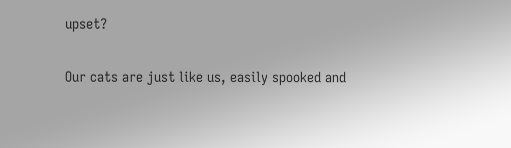upset?

Our cats are just like us, easily spooked and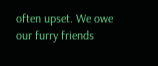often upset. We owe our furry friends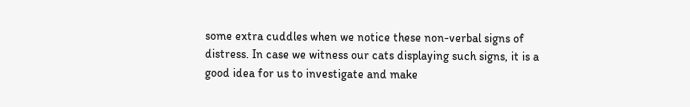some extra cuddles when we notice these non-verbal signs of distress. In case we witness our cats displaying such signs, it is a good idea for us to investigate and make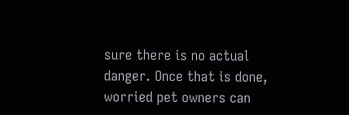sure there is no actual danger. Once that is done, worried pet owners can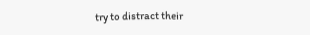try to distract their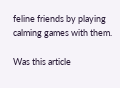feline friends by playing calming games with them.

Was this article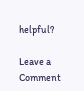helpful?

Leave a Comment